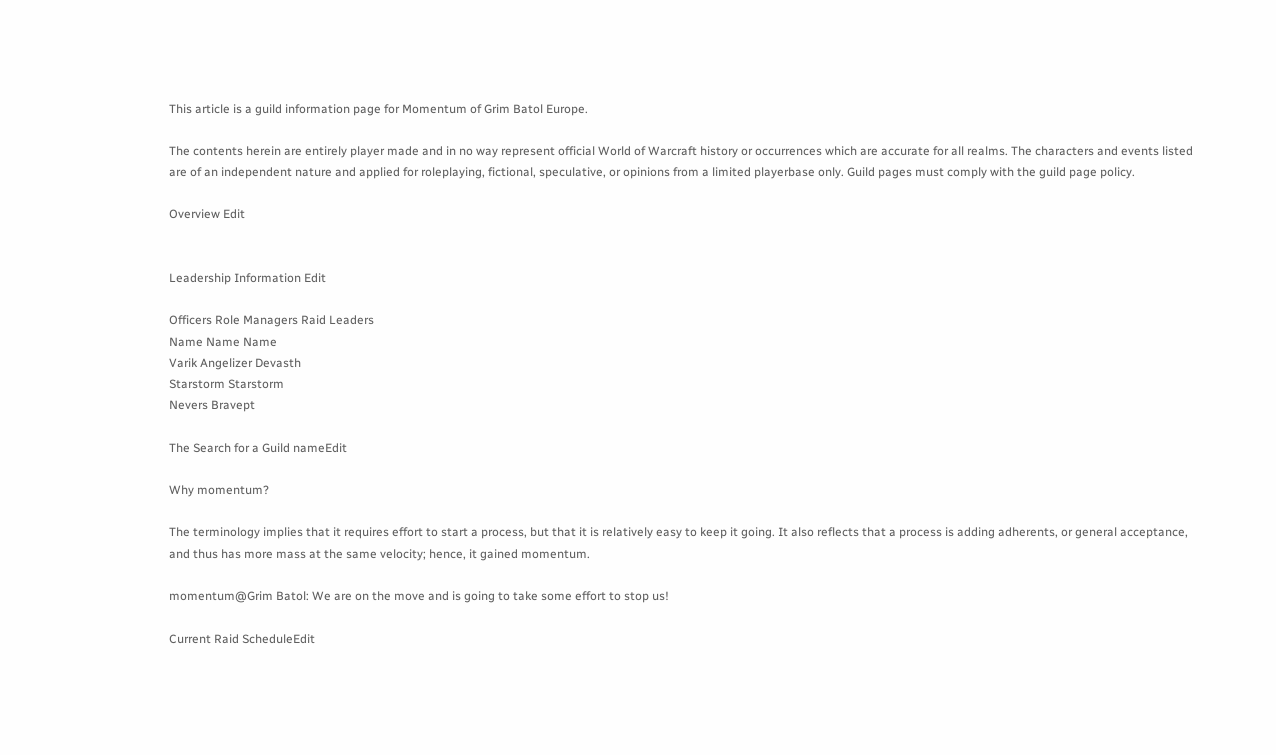This article is a guild information page for Momentum of Grim Batol Europe.

The contents herein are entirely player made and in no way represent official World of Warcraft history or occurrences which are accurate for all realms. The characters and events listed are of an independent nature and applied for roleplaying, fictional, speculative, or opinions from a limited playerbase only. Guild pages must comply with the guild page policy.

Overview Edit


Leadership Information Edit

Officers Role Managers Raid Leaders
Name Name Name
Varik Angelizer Devasth
Starstorm Starstorm
Nevers Bravept

The Search for a Guild nameEdit

Why momentum?

The terminology implies that it requires effort to start a process, but that it is relatively easy to keep it going. It also reflects that a process is adding adherents, or general acceptance, and thus has more mass at the same velocity; hence, it gained momentum.

momentum@Grim Batol: We are on the move and is going to take some effort to stop us!

Current Raid ScheduleEdit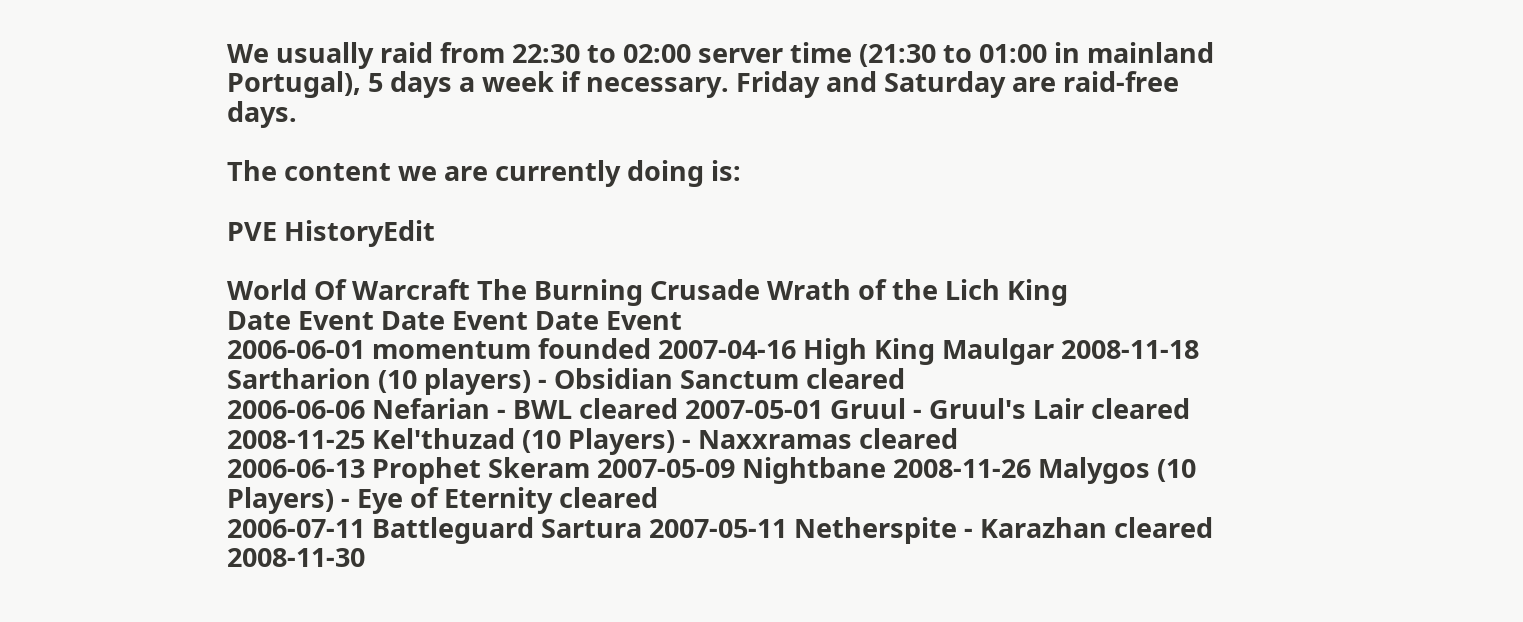We usually raid from 22:30 to 02:00 server time (21:30 to 01:00 in mainland Portugal), 5 days a week if necessary. Friday and Saturday are raid-free days.

The content we are currently doing is:

PVE HistoryEdit

World Of Warcraft The Burning Crusade Wrath of the Lich King
Date Event Date Event Date Event
2006-06-01 momentum founded 2007-04-16 High King Maulgar 2008-11-18 Sartharion (10 players) - Obsidian Sanctum cleared
2006-06-06 Nefarian - BWL cleared 2007-05-01 Gruul - Gruul's Lair cleared 2008-11-25 Kel'thuzad (10 Players) - Naxxramas cleared
2006-06-13 Prophet Skeram 2007-05-09 Nightbane 2008-11-26 Malygos (10 Players) - Eye of Eternity cleared
2006-07-11 Battleguard Sartura 2007-05-11 Netherspite - Karazhan cleared 2008-11-30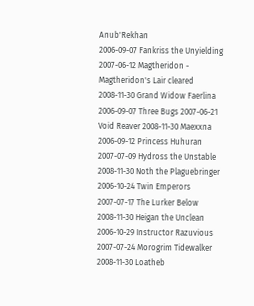Anub'Rekhan
2006-09-07 Fankriss the Unyielding 2007-06-12 Magtheridon - Magtheridon's Lair cleared 2008-11-30 Grand Widow Faerlina
2006-09-07 Three Bugs 2007-06-21 Void Reaver 2008-11-30 Maexxna
2006-09-12 Princess Huhuran 2007-07-09 Hydross the Unstable 2008-11-30 Noth the Plaguebringer
2006-10-24 Twin Emperors 2007-07-17 The Lurker Below 2008-11-30 Heigan the Unclean
2006-10-29 Instructor Razuvious 2007-07-24 Morogrim Tidewalker 2008-11-30 Loatheb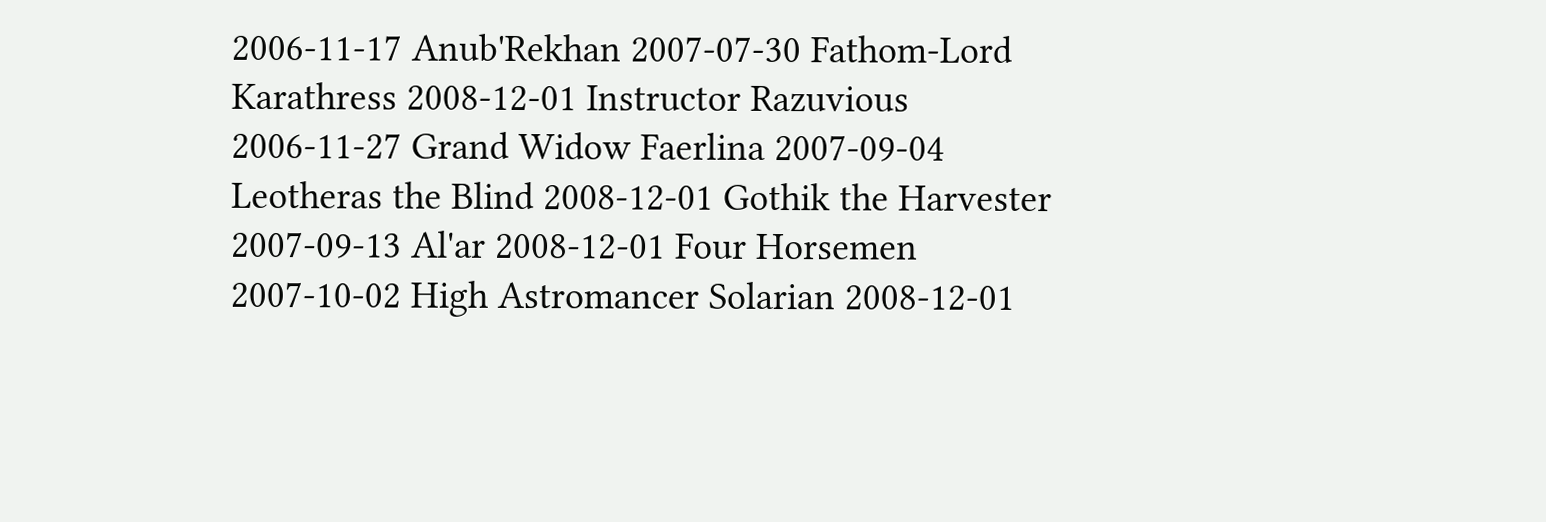2006-11-17 Anub'Rekhan 2007-07-30 Fathom-Lord Karathress 2008-12-01 Instructor Razuvious
2006-11-27 Grand Widow Faerlina 2007-09-04 Leotheras the Blind 2008-12-01 Gothik the Harvester
2007-09-13 Al'ar 2008-12-01 Four Horsemen
2007-10-02 High Astromancer Solarian 2008-12-01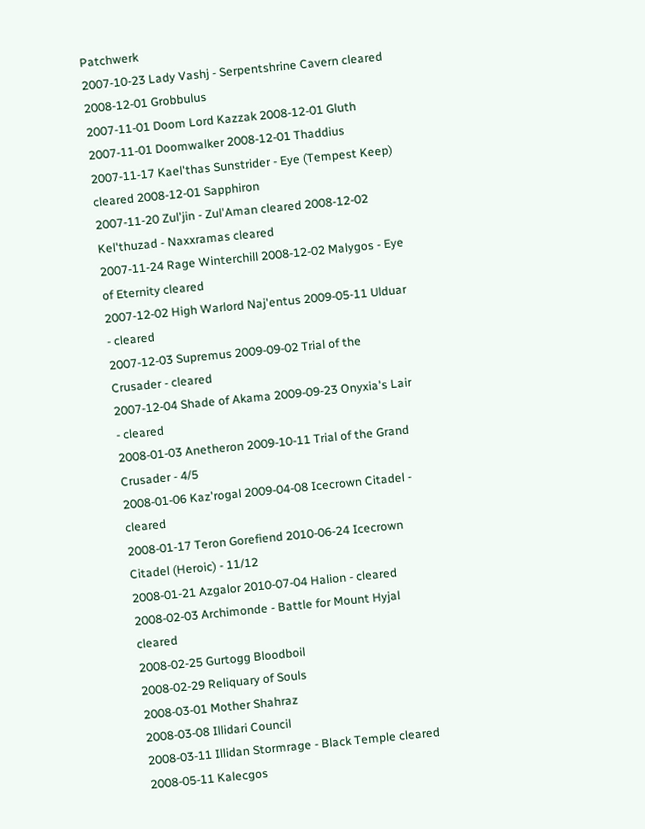Patchwerk
2007-10-23 Lady Vashj - Serpentshrine Cavern cleared 2008-12-01 Grobbulus
2007-11-01 Doom Lord Kazzak 2008-12-01 Gluth
2007-11-01 Doomwalker 2008-12-01 Thaddius
2007-11-17 Kael'thas Sunstrider - Eye (Tempest Keep) cleared 2008-12-01 Sapphiron
2007-11-20 Zul'jin - Zul'Aman cleared 2008-12-02 Kel'thuzad - Naxxramas cleared
2007-11-24 Rage Winterchill 2008-12-02 Malygos - Eye of Eternity cleared
2007-12-02 High Warlord Naj'entus 2009-05-11 Ulduar - cleared
2007-12-03 Supremus 2009-09-02 Trial of the Crusader - cleared
2007-12-04 Shade of Akama 2009-09-23 Onyxia's Lair - cleared
2008-01-03 Anetheron 2009-10-11 Trial of the Grand Crusader - 4/5
2008-01-06 Kaz'rogal 2009-04-08 Icecrown Citadel - cleared
2008-01-17 Teron Gorefiend 2010-06-24 Icecrown Citadel (Heroic) - 11/12
2008-01-21 Azgalor 2010-07-04 Halion - cleared
2008-02-03 Archimonde - Battle for Mount Hyjal cleared
2008-02-25 Gurtogg Bloodboil
2008-02-29 Reliquary of Souls
2008-03-01 Mother Shahraz
2008-03-08 Illidari Council
2008-03-11 Illidan Stormrage - Black Temple cleared
2008-05-11 Kalecgos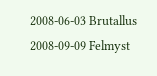2008-06-03 Brutallus
2008-09-09 Felmyst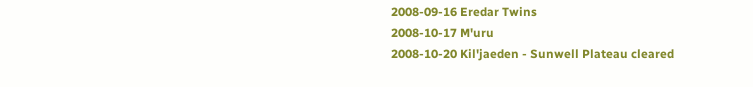2008-09-16 Eredar Twins
2008-10-17 M'uru
2008-10-20 Kil'jaeden - Sunwell Plateau cleared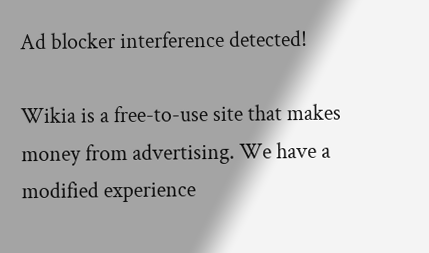Ad blocker interference detected!

Wikia is a free-to-use site that makes money from advertising. We have a modified experience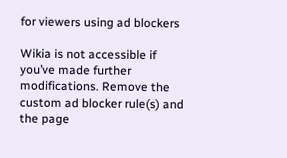for viewers using ad blockers

Wikia is not accessible if you’ve made further modifications. Remove the custom ad blocker rule(s) and the page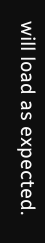will load as expected.